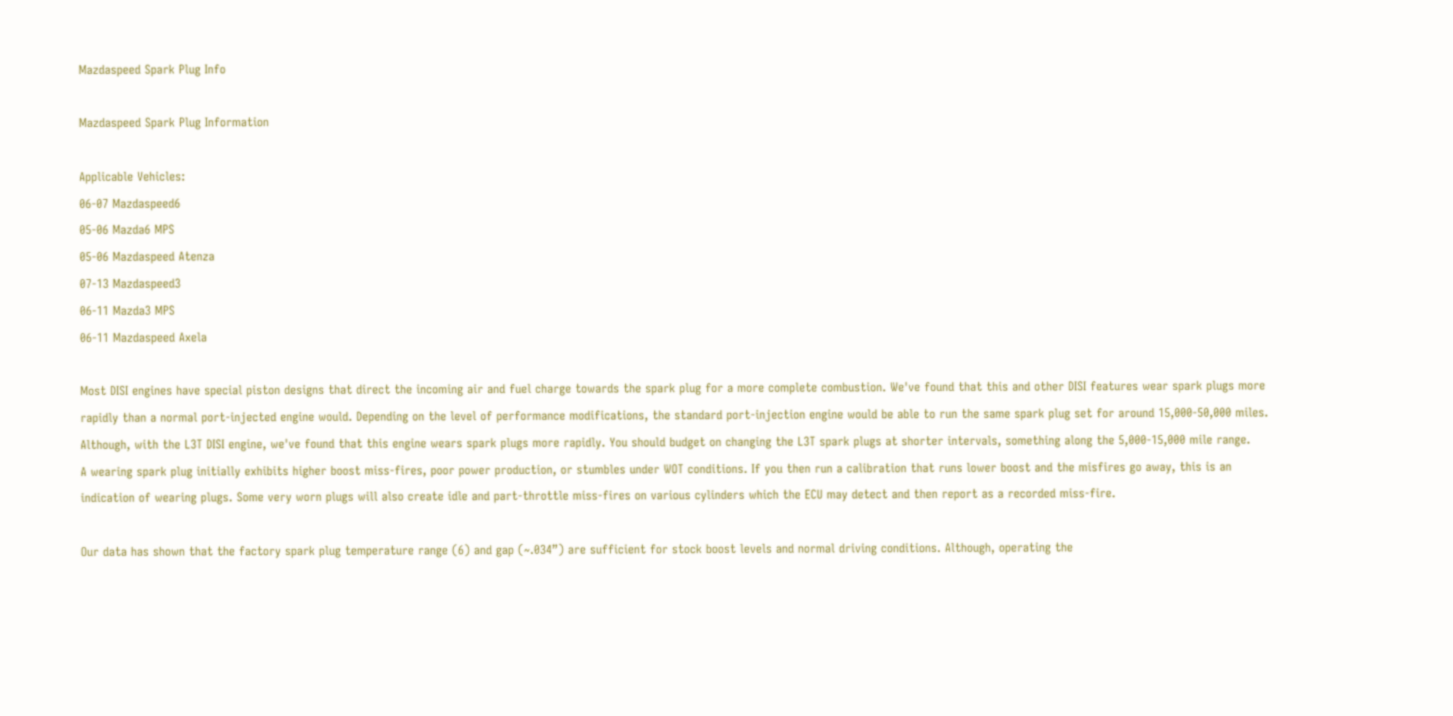Mazdaspeed Spark Plug Info

Mazdaspeed Spark Plug Information

Applicable Vehicles:
06-07 Mazdaspeed6
05-06 Mazda6 MPS
05-06 Mazdaspeed Atenza
07-13 Mazdaspeed3
06-11 Mazda3 MPS
06-11 Mazdaspeed Axela

Most DISI engines have special piston designs that direct the incoming air and fuel charge towards the spark plug for a more complete combustion. We've found that this and other DISI features wear spark plugs more rapidly than a normal port-injected engine would. Depending on the level of performance modifications, the standard port-injection engine would be able to run the same spark plug set for around 15,000-50,000 miles. Although, with the L3T DISI engine, we've found that this engine wears spark plugs more rapidly. You should budget on changing the L3T spark plugs at shorter intervals, something along the 5,000-15,000 mile range.
A wearing spark plug initially exhibits higher boost miss-fires, poor power production, or stumbles under WOT conditions. If you then run a calibration that runs lower boost and the misfires go away, this is an indication of wearing plugs. Some very worn plugs will also create idle and part-throttle miss-fires on various cylinders which the ECU may detect and then report as a recorded miss-fire.

Our data has shown that the factory spark plug temperature range (6) and gap (~.034”) are sufficient for stock boost levels and normal driving conditions. Although, operating the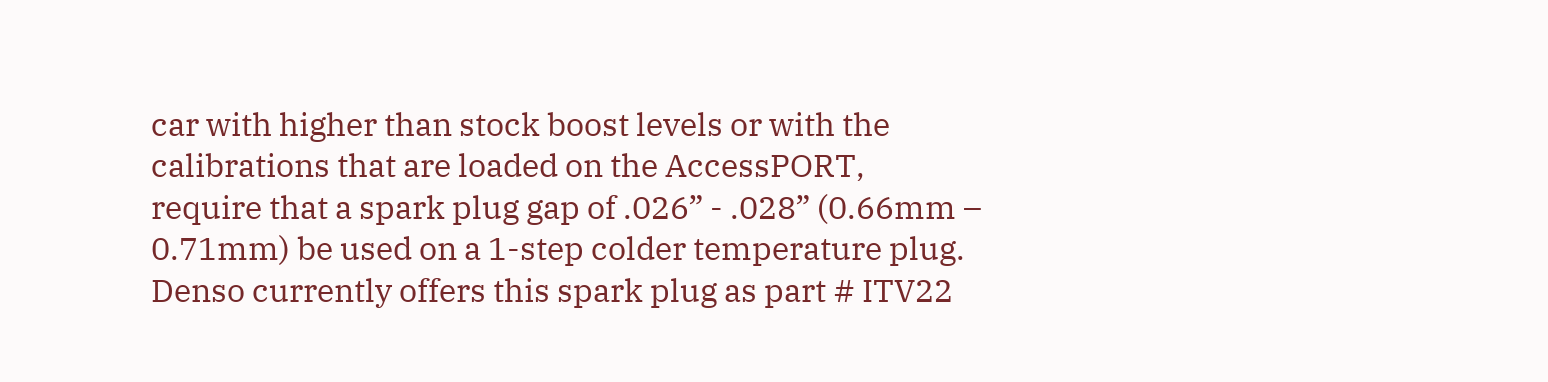car with higher than stock boost levels or with the calibrations that are loaded on the AccessPORT, require that a spark plug gap of .026” - .028” (0.66mm – 0.71mm) be used on a 1-step colder temperature plug. Denso currently offers this spark plug as part # ITV22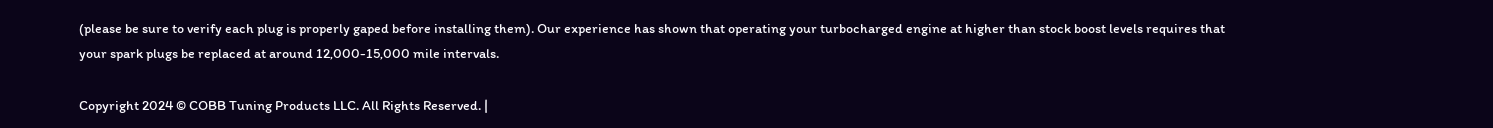(please be sure to verify each plug is properly gaped before installing them). Our experience has shown that operating your turbocharged engine at higher than stock boost levels requires that your spark plugs be replaced at around 12,000-15,000 mile intervals.

Copyright 2024 © COBB Tuning Products LLC. All Rights Reserved. |